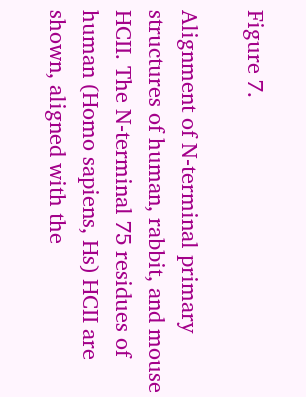Figure 7.

Alignment of N-terminal primary structures of human, rabbit, and mouse HCII. The N-terminal 75 residues of human (Homo sapiens, Hs) HCII are shown, aligned with the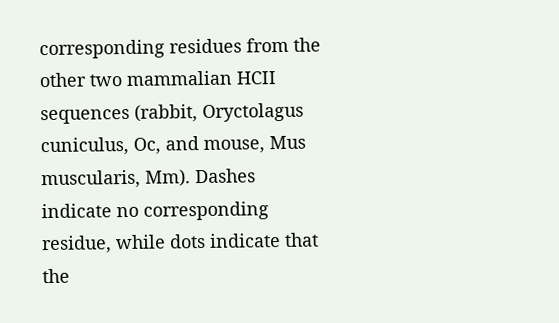corresponding residues from the other two mammalian HCII sequences (rabbit, Oryctolagus cuniculus, Oc, and mouse, Mus muscularis, Mm). Dashes indicate no corresponding residue, while dots indicate that the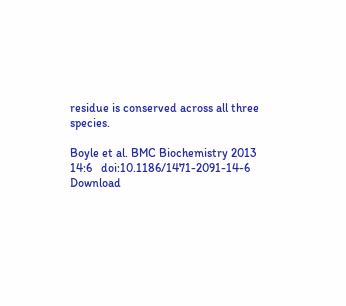residue is conserved across all three species.

Boyle et al. BMC Biochemistry 2013 14:6   doi:10.1186/1471-2091-14-6
Download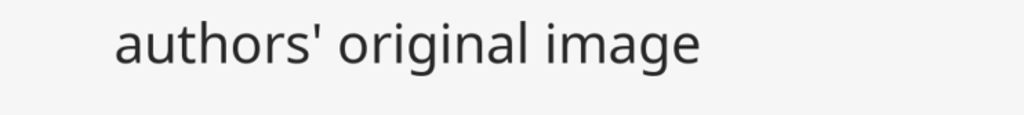authors' original image